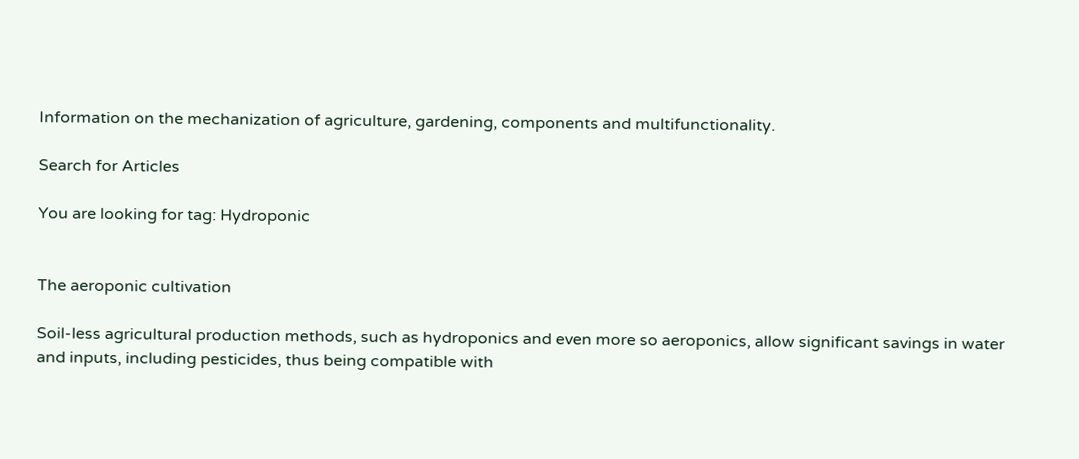Information on the mechanization of agriculture, gardening, components and multifunctionality.

Search for Articles

You are looking for tag: Hydroponic


The aeroponic cultivation

Soil-less agricultural production methods, such as hydroponics and even more so aeroponics, allow significant savings in water and inputs, including pesticides, thus being compatible with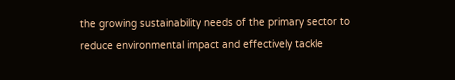the growing sustainability needs of the primary sector to reduce environmental impact and effectively tackle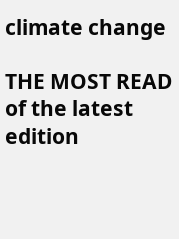climate change

THE MOST READ of the latest edition